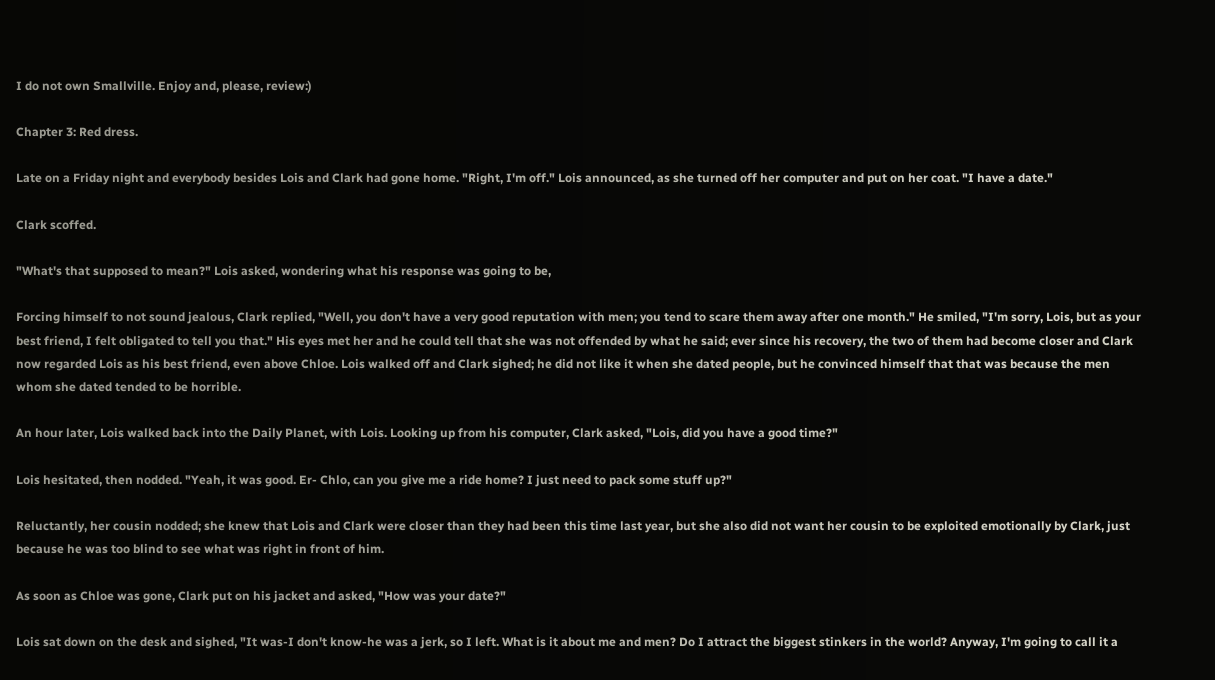I do not own Smallville. Enjoy and, please, review:)

Chapter 3: Red dress.

Late on a Friday night and everybody besides Lois and Clark had gone home. "Right, I'm off." Lois announced, as she turned off her computer and put on her coat. "I have a date."

Clark scoffed.

"What's that supposed to mean?" Lois asked, wondering what his response was going to be,

Forcing himself to not sound jealous, Clark replied, "Well, you don't have a very good reputation with men; you tend to scare them away after one month." He smiled, "I'm sorry, Lois, but as your best friend, I felt obligated to tell you that." His eyes met her and he could tell that she was not offended by what he said; ever since his recovery, the two of them had become closer and Clark now regarded Lois as his best friend, even above Chloe. Lois walked off and Clark sighed; he did not like it when she dated people, but he convinced himself that that was because the men whom she dated tended to be horrible.

An hour later, Lois walked back into the Daily Planet, with Lois. Looking up from his computer, Clark asked, "Lois, did you have a good time?"

Lois hesitated, then nodded. "Yeah, it was good. Er- Chlo, can you give me a ride home? I just need to pack some stuff up?"

Reluctantly, her cousin nodded; she knew that Lois and Clark were closer than they had been this time last year, but she also did not want her cousin to be exploited emotionally by Clark, just because he was too blind to see what was right in front of him.

As soon as Chloe was gone, Clark put on his jacket and asked, "How was your date?"

Lois sat down on the desk and sighed, "It was-I don't know-he was a jerk, so I left. What is it about me and men? Do I attract the biggest stinkers in the world? Anyway, I'm going to call it a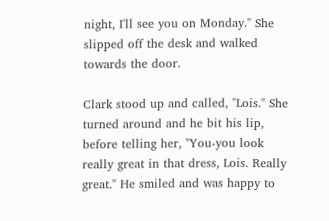night, I'll see you on Monday." She slipped off the desk and walked towards the door.

Clark stood up and called, "Lois." She turned around and he bit his lip, before telling her, "You-you look really great in that dress, Lois. Really great." He smiled and was happy to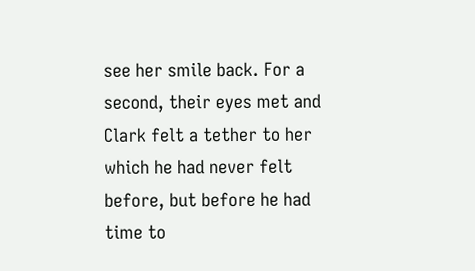see her smile back. For a second, their eyes met and Clark felt a tether to her which he had never felt before, but before he had time to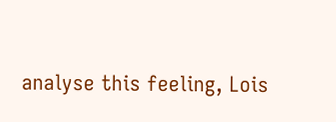analyse this feeling, Lois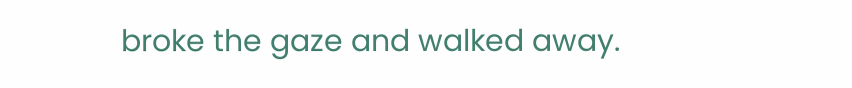broke the gaze and walked away.